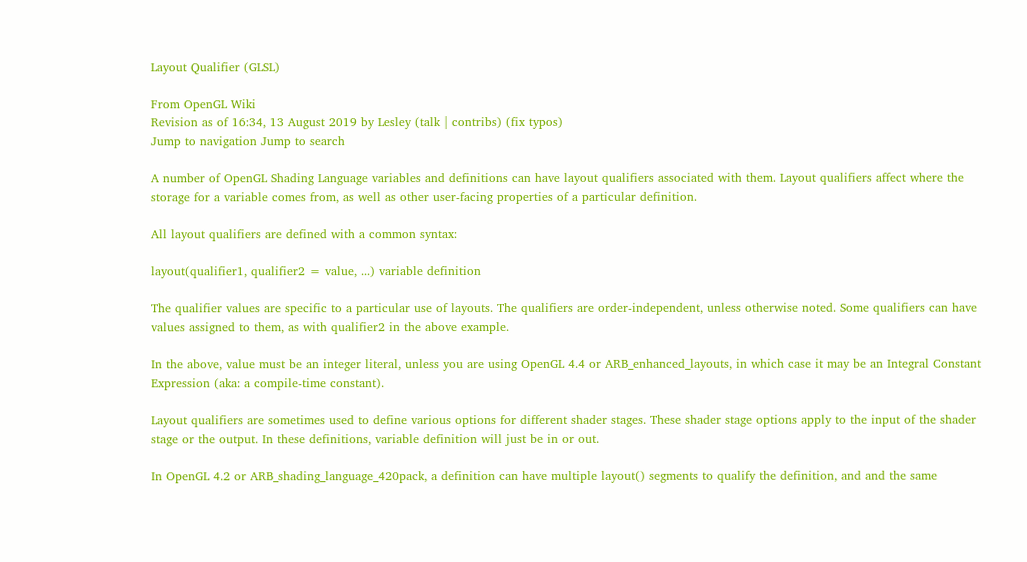Layout Qualifier (GLSL)

From OpenGL Wiki
Revision as of 16:34, 13 August 2019 by Lesley (talk | contribs) (fix typos)
Jump to navigation Jump to search

A number of OpenGL Shading Language variables and definitions can have layout qualifiers associated with them. Layout qualifiers affect where the storage for a variable comes from, as well as other user-facing properties of a particular definition.

All layout qualifiers are defined with a common syntax:

layout(qualifier1, qualifier2 = value, ...) variable definition

The qualifier values are specific to a particular use of layouts. The qualifiers are order-independent, unless otherwise noted. Some qualifiers can have values assigned to them, as with qualifier2 in the above example.

In the above, value must be an integer literal, unless you are using OpenGL 4.4 or ARB_enhanced_layouts, in which case it may be an Integral Constant Expression (aka: a compile-time constant).

Layout qualifiers are sometimes used to define various options for different shader stages. These shader stage options apply to the input of the shader stage or the output. In these definitions, variable definition will just be in or out.

In OpenGL 4.2 or ARB_shading_language_420pack, a definition can have multiple layout() segments to qualify the definition, and and the same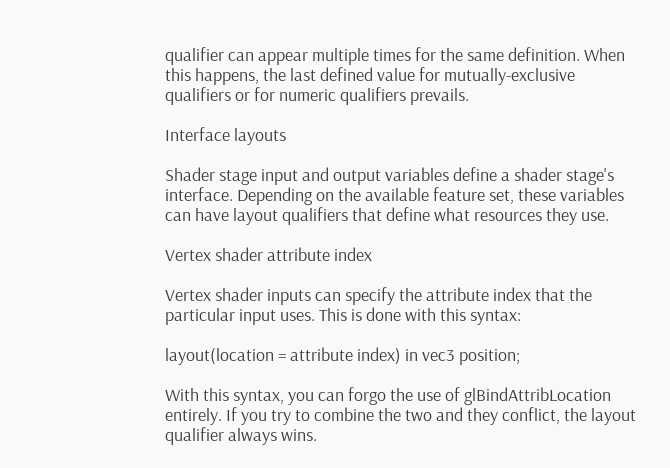qualifier can appear multiple times for the same definition. When this happens, the last defined value for mutually-exclusive qualifiers or for numeric qualifiers prevails.

Interface layouts

Shader stage input and output variables define a shader stage's interface. Depending on the available feature set, these variables can have layout qualifiers that define what resources they use.

Vertex shader attribute index

Vertex shader inputs can specify the attribute index that the particular input uses. This is done with this syntax:

layout(location = attribute index) in vec3 position;

With this syntax, you can forgo the use of glBindAttribLocation entirely. If you try to combine the two and they conflict, the layout qualifier always wins.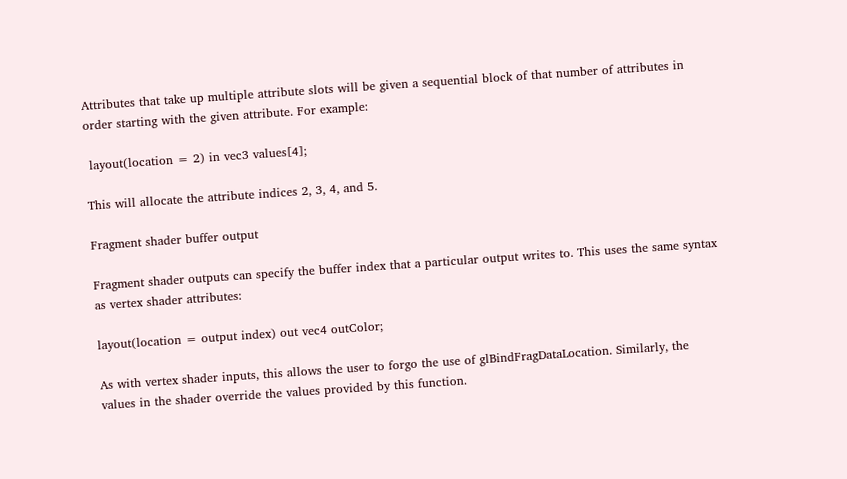Attributes that take up multiple attribute slots will be given a sequential block of that number of attributes in order starting with the given attribute. For example:

 layout(location = 2) in vec3 values[4];

This will allocate the attribute indices 2, 3, 4, and 5.

Fragment shader buffer output

Fragment shader outputs can specify the buffer index that a particular output writes to. This uses the same syntax as vertex shader attributes:

layout(location = output index) out vec4 outColor;

As with vertex shader inputs, this allows the user to forgo the use of glBindFragDataLocation. Similarly, the values in the shader override the values provided by this function.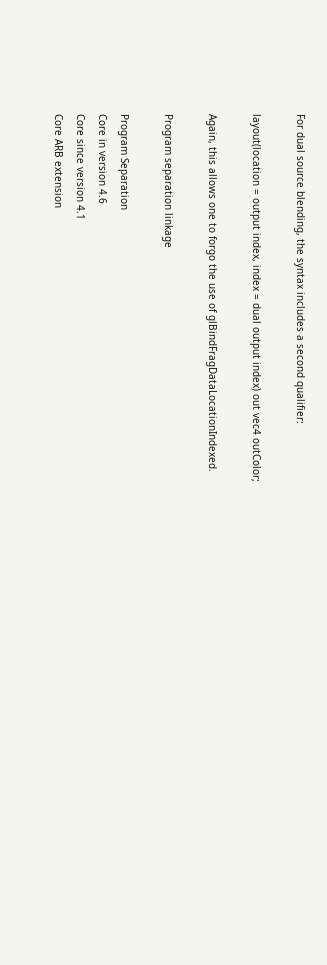For dual source blending, the syntax includes a second qualifier:

layout(location = output index, index = dual output index) out vec4 outColor;

Again, this allows one to forgo the use of glBindFragDataLocationIndexed.

Program separation linkage

Program Separation
Core in version 4.6
Core since version 4.1
Core ARB extension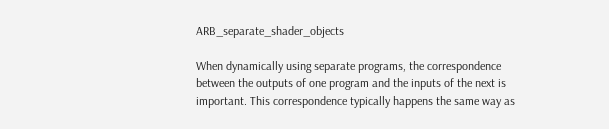ARB_separate_shader_objects

When dynamically using separate programs, the correspondence between the outputs of one program and the inputs of the next is important. This correspondence typically happens the same way as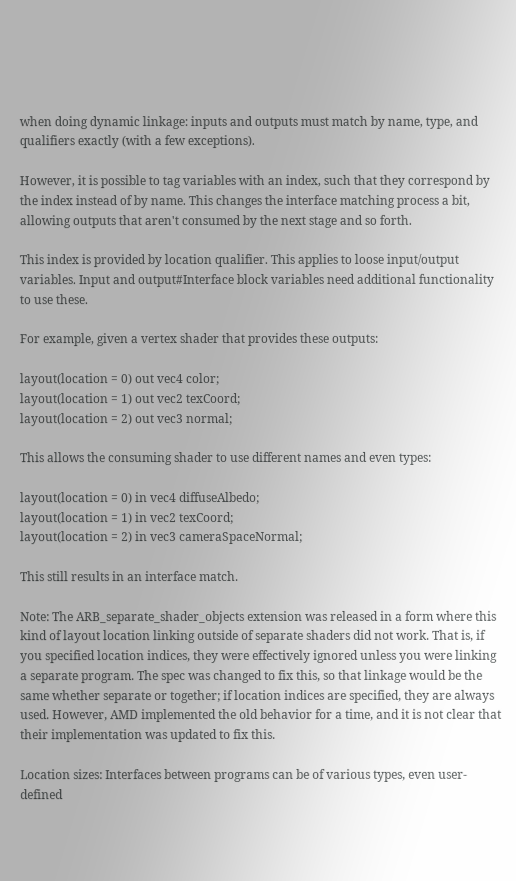when doing dynamic linkage: inputs and outputs must match by name, type, and qualifiers exactly (with a few exceptions).

However, it is possible to tag variables with an index, such that they correspond by the index instead of by name. This changes the interface matching process a bit, allowing outputs that aren't consumed by the next stage and so forth.

This index is provided by location qualifier. This applies to loose input/output variables. Input and output#Interface block variables need additional functionality to use these.

For example, given a vertex shader that provides these outputs:

layout(location = 0) out vec4 color;
layout(location = 1) out vec2 texCoord;
layout(location = 2) out vec3 normal;

This allows the consuming shader to use different names and even types:

layout(location = 0) in vec4 diffuseAlbedo;
layout(location = 1) in vec2 texCoord;
layout(location = 2) in vec3 cameraSpaceNormal;

This still results in an interface match.

Note: The ARB_separate_shader_objects extension was released in a form where this kind of layout location linking outside of separate shaders did not work. That is, if you specified location indices, they were effectively ignored unless you were linking a separate program. The spec was changed to fix this, so that linkage would be the same whether separate or together; if location indices are specified, they are always used. However, AMD implemented the old behavior for a time, and it is not clear that their implementation was updated to fix this.

Location sizes: Interfaces between programs can be of various types, even user-defined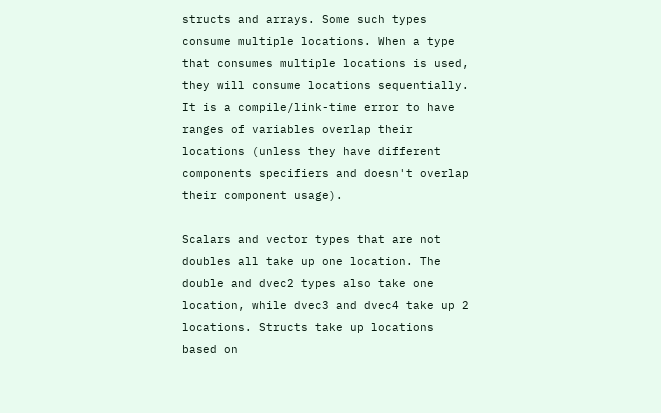structs and arrays. Some such types consume multiple locations. When a type that consumes multiple locations is used, they will consume locations sequentially. It is a compile/link-time error to have ranges of variables overlap their locations (unless they have different components specifiers and doesn't overlap their component usage).

Scalars and vector types that are not doubles all take up one location. The double and dvec2 types also take one location, while dvec3 and dvec4 take up 2 locations. Structs take up locations based on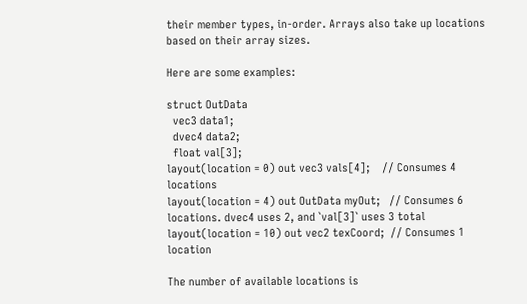their member types, in-order. Arrays also take up locations based on their array sizes.

Here are some examples:

struct OutData
  vec3 data1;
  dvec4 data2;
  float val[3];
layout(location = 0) out vec3 vals[4];    // Consumes 4 locations
layout(location = 4) out OutData myOut;   // Consumes 6 locations. dvec4 uses 2, and `val[3]` uses 3 total
layout(location = 10) out vec2 texCoord;  // Consumes 1 location

The number of available locations is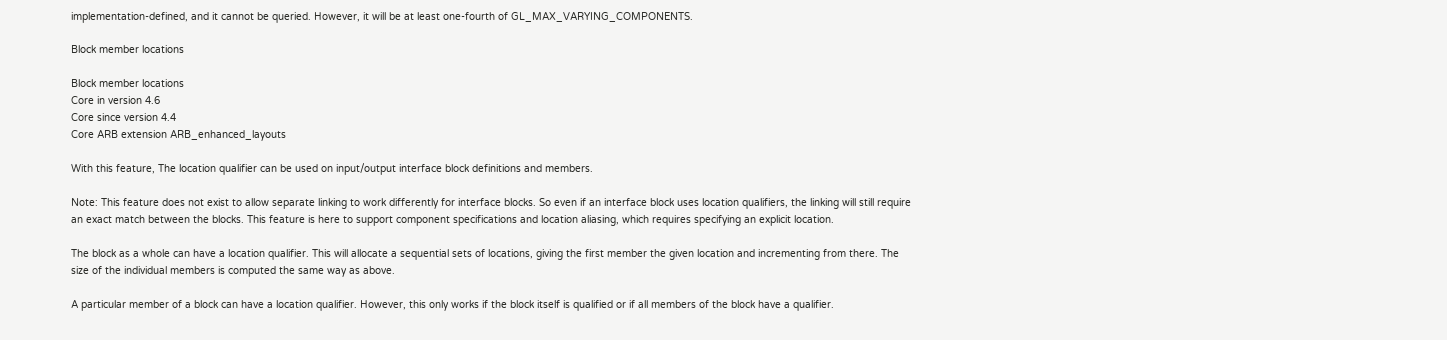implementation-defined, and it cannot be queried. However, it will be at least one-fourth of GL_MAX_VARYING_COMPONENTS.

Block member locations

Block member locations
Core in version 4.6
Core since version 4.4
Core ARB extension ARB_enhanced_layouts

With this feature, The location qualifier can be used on input/output interface block definitions and members.

Note: This feature does not exist to allow separate linking to work differently for interface blocks. So even if an interface block uses location qualifiers, the linking will still require an exact match between the blocks. This feature is here to support component specifications and location aliasing, which requires specifying an explicit location.

The block as a whole can have a location qualifier. This will allocate a sequential sets of locations, giving the first member the given location and incrementing from there. The size of the individual members is computed the same way as above.

A particular member of a block can have a location qualifier. However, this only works if the block itself is qualified or if all members of the block have a qualifier.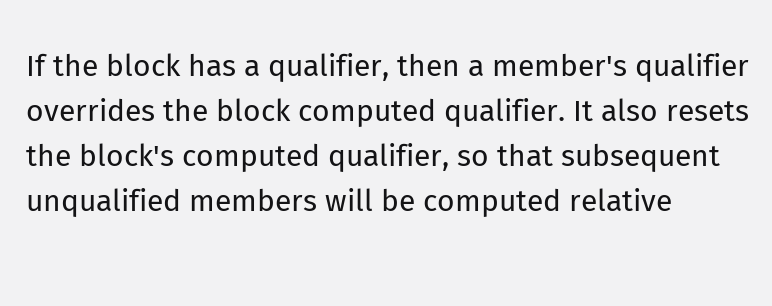If the block has a qualifier, then a member's qualifier overrides the block computed qualifier. It also resets the block's computed qualifier, so that subsequent unqualified members will be computed relative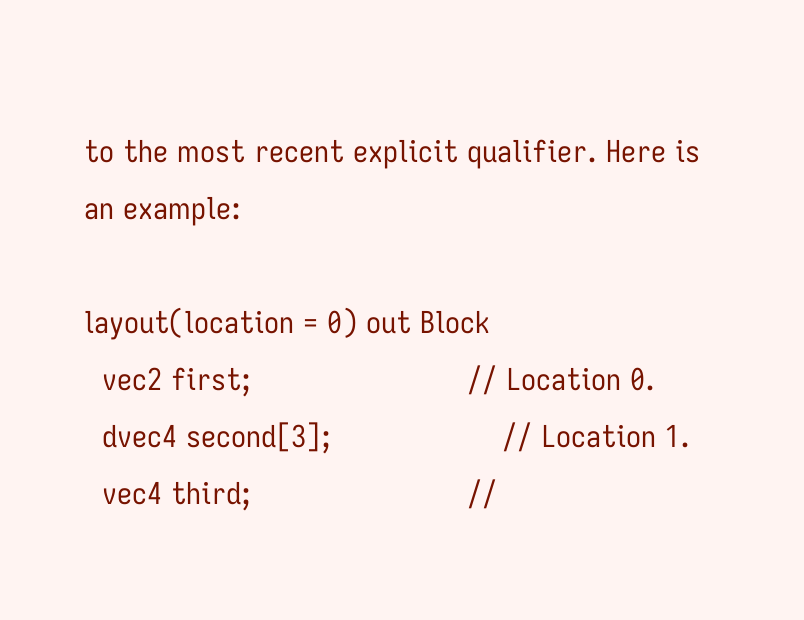to the most recent explicit qualifier. Here is an example:

layout(location = 0) out Block
  vec2 first;                        // Location 0.
  dvec4 second[3];                   // Location 1.
  vec4 third;                        //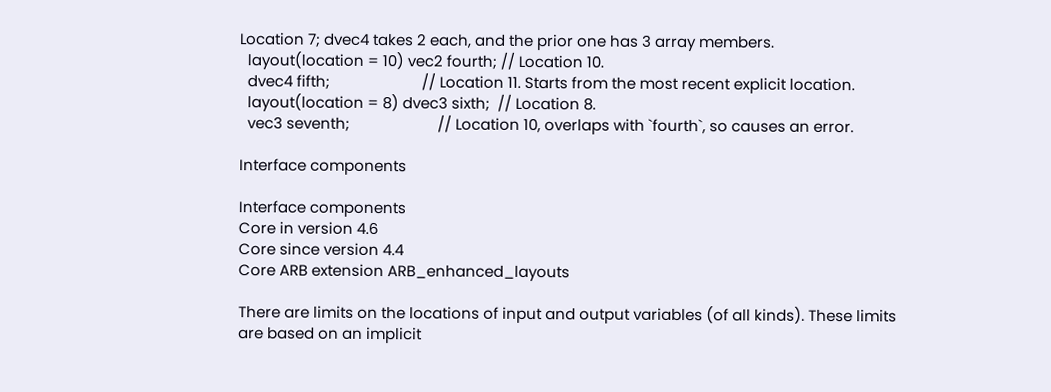Location 7; dvec4 takes 2 each, and the prior one has 3 array members.
  layout(location = 10) vec2 fourth; // Location 10.
  dvec4 fifth;                       // Location 11. Starts from the most recent explicit location.
  layout(location = 8) dvec3 sixth;  // Location 8.
  vec3 seventh;                      // Location 10, overlaps with `fourth`, so causes an error.

Interface components

Interface components
Core in version 4.6
Core since version 4.4
Core ARB extension ARB_enhanced_layouts

There are limits on the locations of input and output variables (of all kinds). These limits are based on an implicit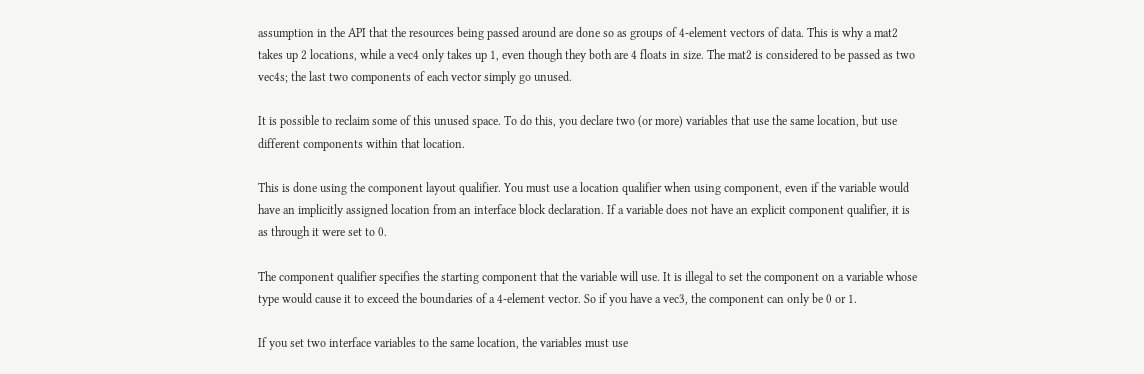assumption in the API that the resources being passed around are done so as groups of 4-element vectors of data. This is why a mat2 takes up 2 locations, while a vec4 only takes up 1, even though they both are 4 floats in size. The mat2 is considered to be passed as two vec4s; the last two components of each vector simply go unused.

It is possible to reclaim some of this unused space. To do this, you declare two (or more) variables that use the same location, but use different components within that location.

This is done using the component layout qualifier. You must use a location qualifier when using component, even if the variable would have an implicitly assigned location from an interface block declaration. If a variable does not have an explicit component qualifier, it is as through it were set to 0.

The component qualifier specifies the starting component that the variable will use. It is illegal to set the component on a variable whose type would cause it to exceed the boundaries of a 4-element vector. So if you have a vec3, the component can only be 0 or 1.

If you set two interface variables to the same location, the variables must use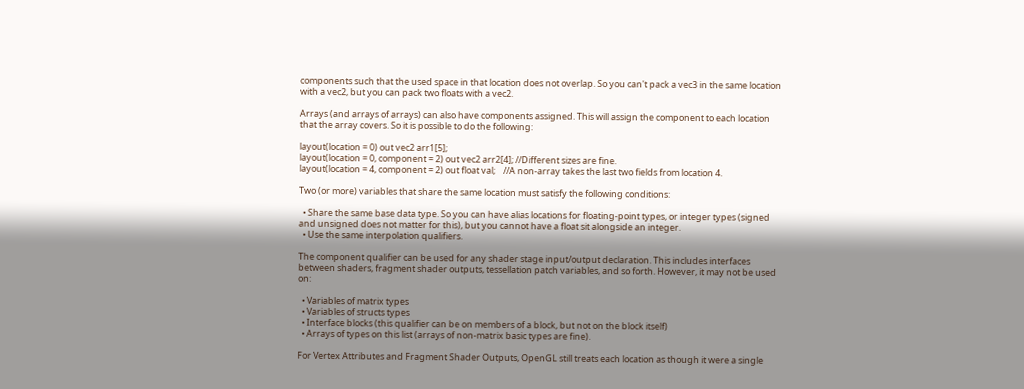components such that the used space in that location does not overlap. So you can't pack a vec3 in the same location with a vec2, but you can pack two floats with a vec2.

Arrays (and arrays of arrays) can also have components assigned. This will assign the component to each location that the array covers. So it is possible to do the following:

layout(location = 0) out vec2 arr1[5];
layout(location = 0, component = 2) out vec2 arr2[4]; //Different sizes are fine.
layout(location = 4, component = 2) out float val;    //A non-array takes the last two fields from location 4.

Two (or more) variables that share the same location must satisfy the following conditions:

  • Share the same base data type. So you can have alias locations for floating-point types, or integer types (signed and unsigned does not matter for this), but you cannot have a float sit alongside an integer.
  • Use the same interpolation qualifiers.

The component qualifier can be used for any shader stage input/output declaration. This includes interfaces between shaders, fragment shader outputs, tessellation patch variables, and so forth. However, it may not be used on:

  • Variables of matrix types
  • Variables of structs types
  • Interface blocks (this qualifier can be on members of a block, but not on the block itself)
  • Arrays of types on this list (arrays of non-matrix basic types are fine).

For Vertex Attributes and Fragment Shader Outputs, OpenGL still treats each location as though it were a single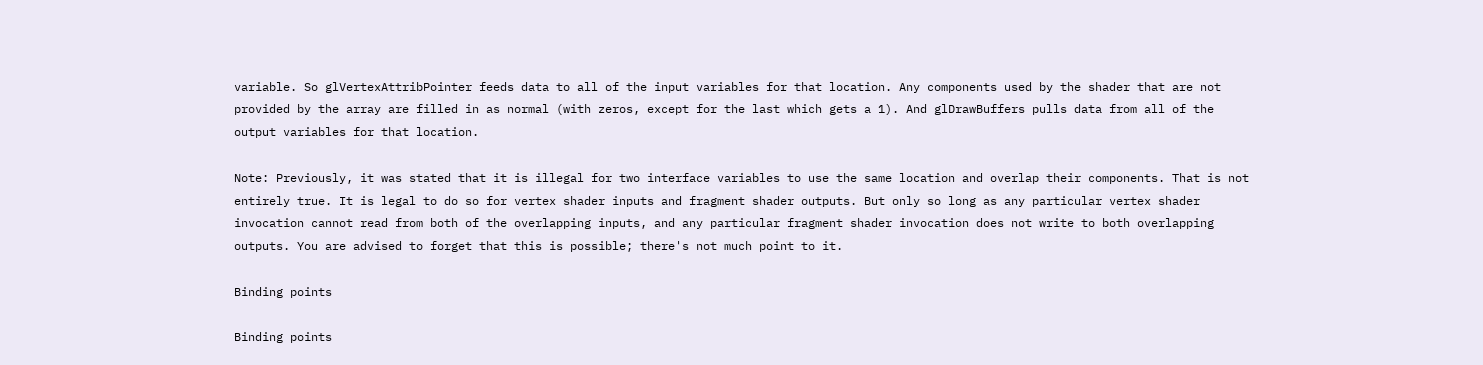variable. So glVertexAttribPointer feeds data to all of the input variables for that location. Any components used by the shader that are not provided by the array are filled in as normal (with zeros, except for the last which gets a 1). And glDrawBuffers pulls data from all of the output variables for that location.

Note: Previously, it was stated that it is illegal for two interface variables to use the same location and overlap their components. That is not entirely true. It is legal to do so for vertex shader inputs and fragment shader outputs. But only so long as any particular vertex shader invocation cannot read from both of the overlapping inputs, and any particular fragment shader invocation does not write to both overlapping outputs. You are advised to forget that this is possible; there's not much point to it.

Binding points

Binding points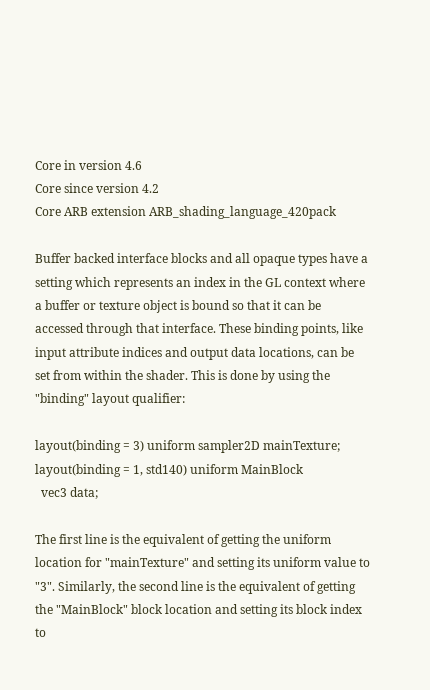Core in version 4.6
Core since version 4.2
Core ARB extension ARB_shading_language_420pack

Buffer backed interface blocks and all opaque types have a setting which represents an index in the GL context where a buffer or texture object is bound so that it can be accessed through that interface. These binding points, like input attribute indices and output data locations, can be set from within the shader. This is done by using the "binding" layout qualifier:

layout(binding = 3) uniform sampler2D mainTexture;
layout(binding = 1, std140) uniform MainBlock
  vec3 data;

The first line is the equivalent of getting the uniform location for "mainTexture" and setting its uniform value to "3". Similarly, the second line is the equivalent of getting the "MainBlock" block location and setting its block index to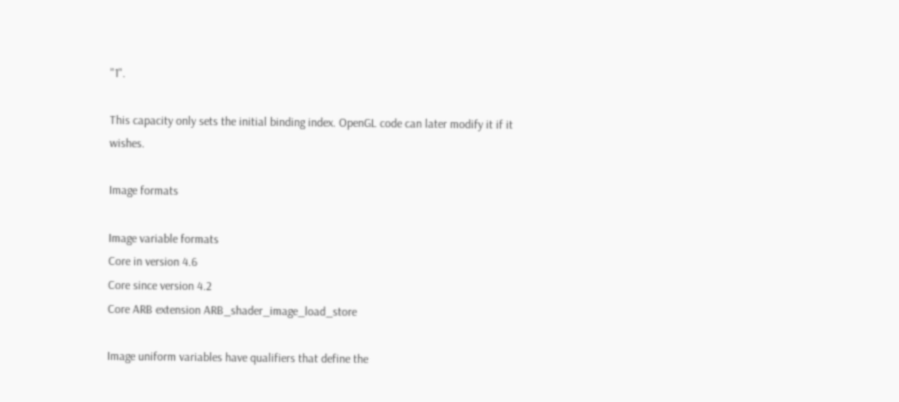"1".

This capacity only sets the initial binding index. OpenGL code can later modify it if it wishes.

Image formats

Image variable formats
Core in version 4.6
Core since version 4.2
Core ARB extension ARB_shader_image_load_store

Image uniform variables have qualifiers that define the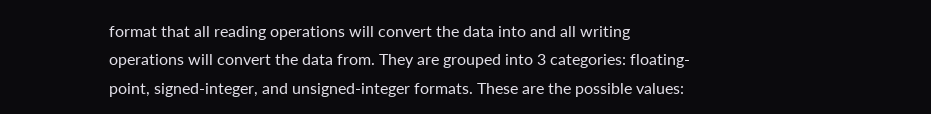format that all reading operations will convert the data into and all writing operations will convert the data from. They are grouped into 3 categories: floating-point, signed-integer, and unsigned-integer formats. These are the possible values: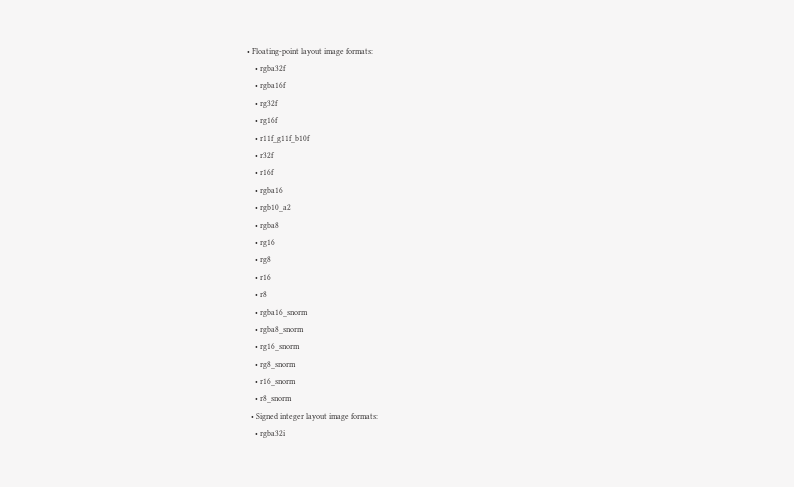• Floating-point layout image formats:
    • rgba32f
    • rgba16f
    • rg32f
    • rg16f
    • r11f_g11f_b10f
    • r32f
    • r16f
    • rgba16
    • rgb10_a2
    • rgba8
    • rg16
    • rg8
    • r16
    • r8
    • rgba16_snorm
    • rgba8_snorm
    • rg16_snorm
    • rg8_snorm
    • r16_snorm
    • r8_snorm
  • Signed integer layout image formats:
    • rgba32i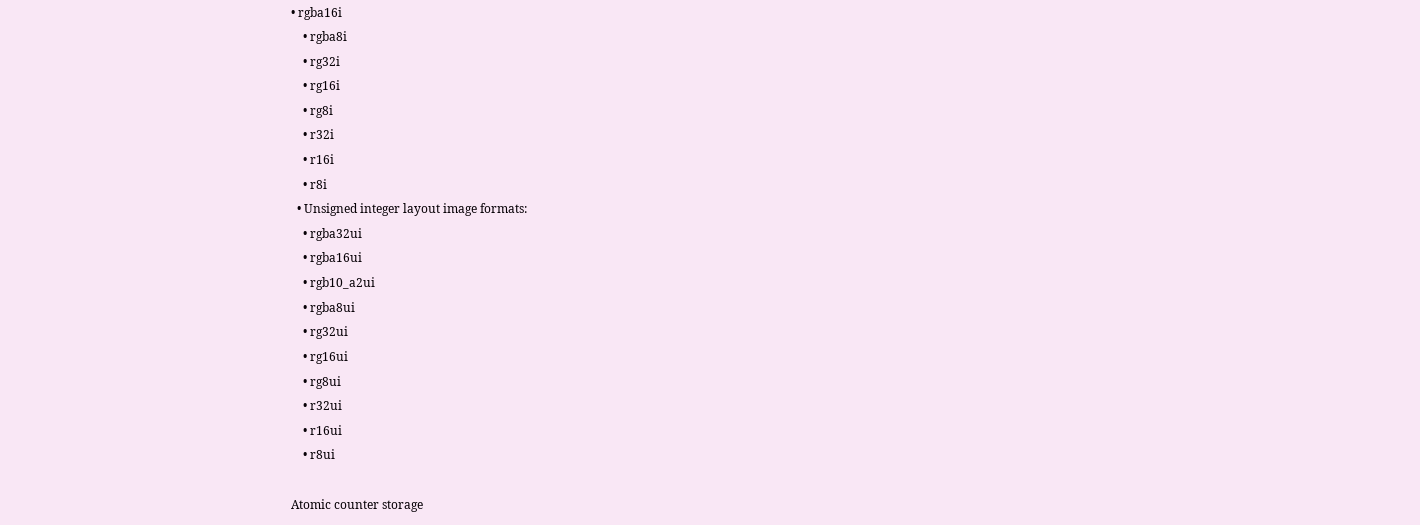• rgba16i
    • rgba8i
    • rg32i
    • rg16i
    • rg8i
    • r32i
    • r16i
    • r8i
  • Unsigned integer layout image formats:
    • rgba32ui
    • rgba16ui
    • rgb10_a2ui
    • rgba8ui
    • rg32ui
    • rg16ui
    • rg8ui
    • r32ui
    • r16ui
    • r8ui

Atomic counter storage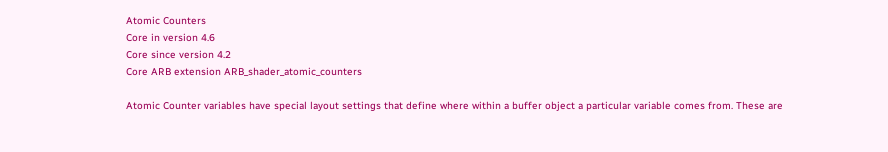Atomic Counters
Core in version 4.6
Core since version 4.2
Core ARB extension ARB_shader_atomic_counters

Atomic Counter variables have special layout settings that define where within a buffer object a particular variable comes from. These are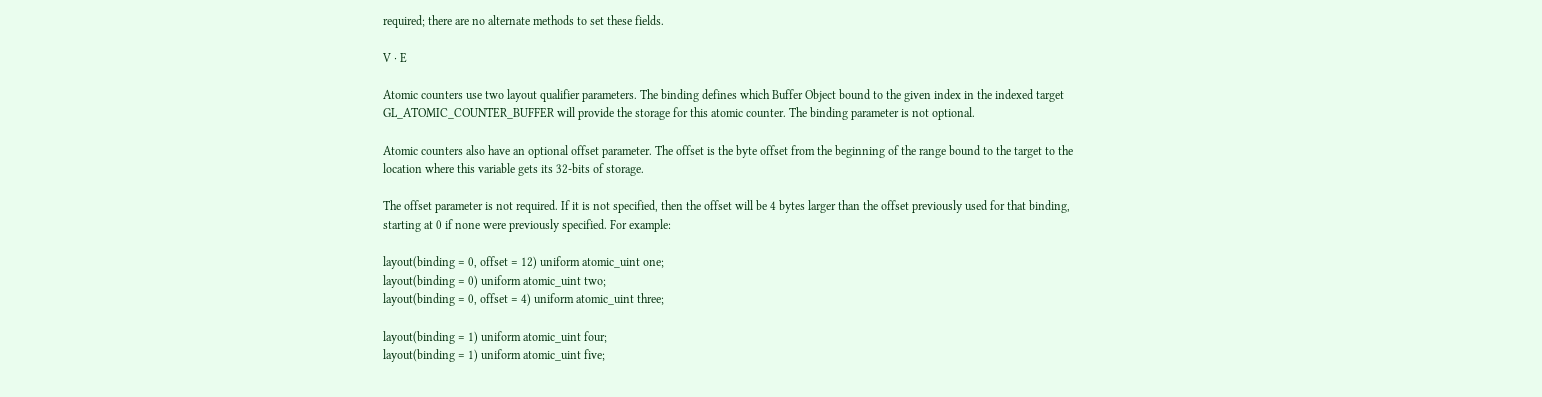required; there are no alternate methods to set these fields.

V · E

Atomic counters use two layout qualifier parameters. The binding defines which Buffer Object bound to the given index in the indexed target GL_ATOMIC_COUNTER_BUFFER will provide the storage for this atomic counter. The binding parameter is not optional.

Atomic counters also have an optional offset parameter. The offset is the byte offset from the beginning of the range bound to the target to the location where this variable gets its 32-bits of storage.

The offset parameter is not required. If it is not specified, then the offset will be 4 bytes larger than the offset previously used for that binding, starting at 0 if none were previously specified. For example:

layout(binding = 0, offset = 12) uniform atomic_uint one;
layout(binding = 0) uniform atomic_uint two;
layout(binding = 0, offset = 4) uniform atomic_uint three;

layout(binding = 1) uniform atomic_uint four;
layout(binding = 1) uniform atomic_uint five;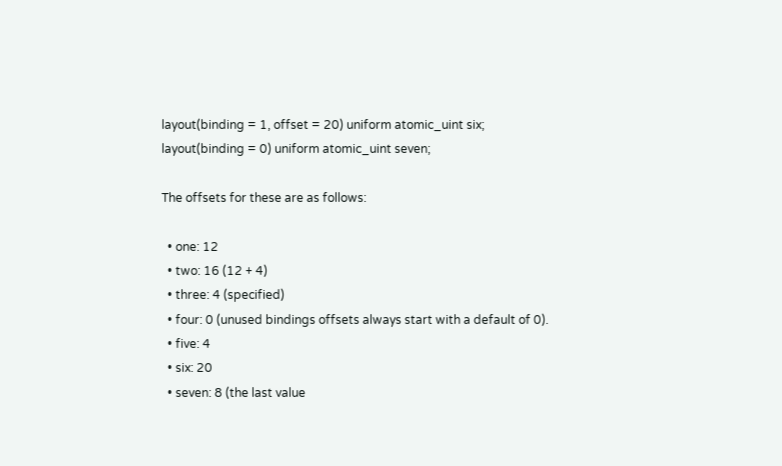layout(binding = 1, offset = 20) uniform atomic_uint six;
layout(binding = 0) uniform atomic_uint seven;

The offsets for these are as follows:

  • one: 12
  • two: 16 (12 + 4)
  • three: 4 (specified)
  • four: 0 (unused bindings offsets always start with a default of 0).
  • five: 4
  • six: 20
  • seven: 8 (the last value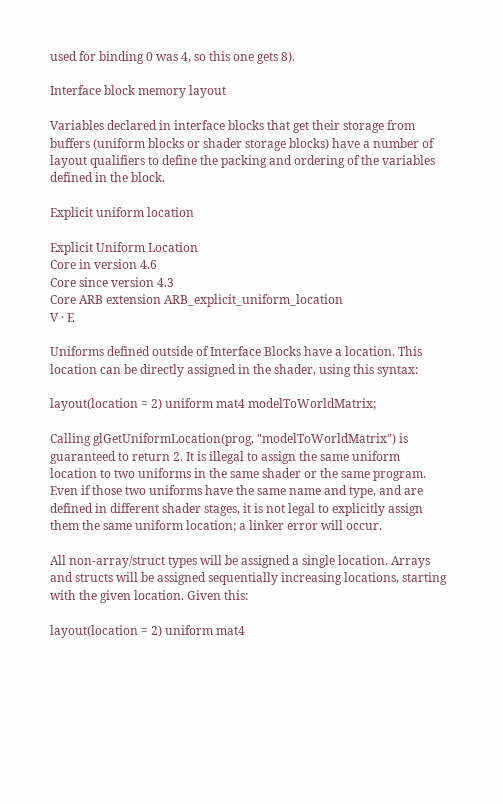used for binding 0 was 4, so this one gets 8).

Interface block memory layout

Variables declared in interface blocks that get their storage from buffers (uniform blocks or shader storage blocks) have a number of layout qualifiers to define the packing and ordering of the variables defined in the block.

Explicit uniform location

Explicit Uniform Location
Core in version 4.6
Core since version 4.3
Core ARB extension ARB_explicit_uniform_location
V · E

Uniforms defined outside of Interface Blocks have a location. This location can be directly assigned in the shader, using this syntax:

layout(location = 2) uniform mat4 modelToWorldMatrix;

Calling glGetUniformLocation(prog, "modelToWorldMatrix") is guaranteed to return 2. It is illegal to assign the same uniform location to two uniforms in the same shader or the same program. Even if those two uniforms have the same name and type, and are defined in different shader stages, it is not legal to explicitly assign them the same uniform location; a linker error will occur.

All non-array/struct types will be assigned a single location. Arrays and structs will be assigned sequentially increasing locations, starting with the given location. Given this:

layout(location = 2) uniform mat4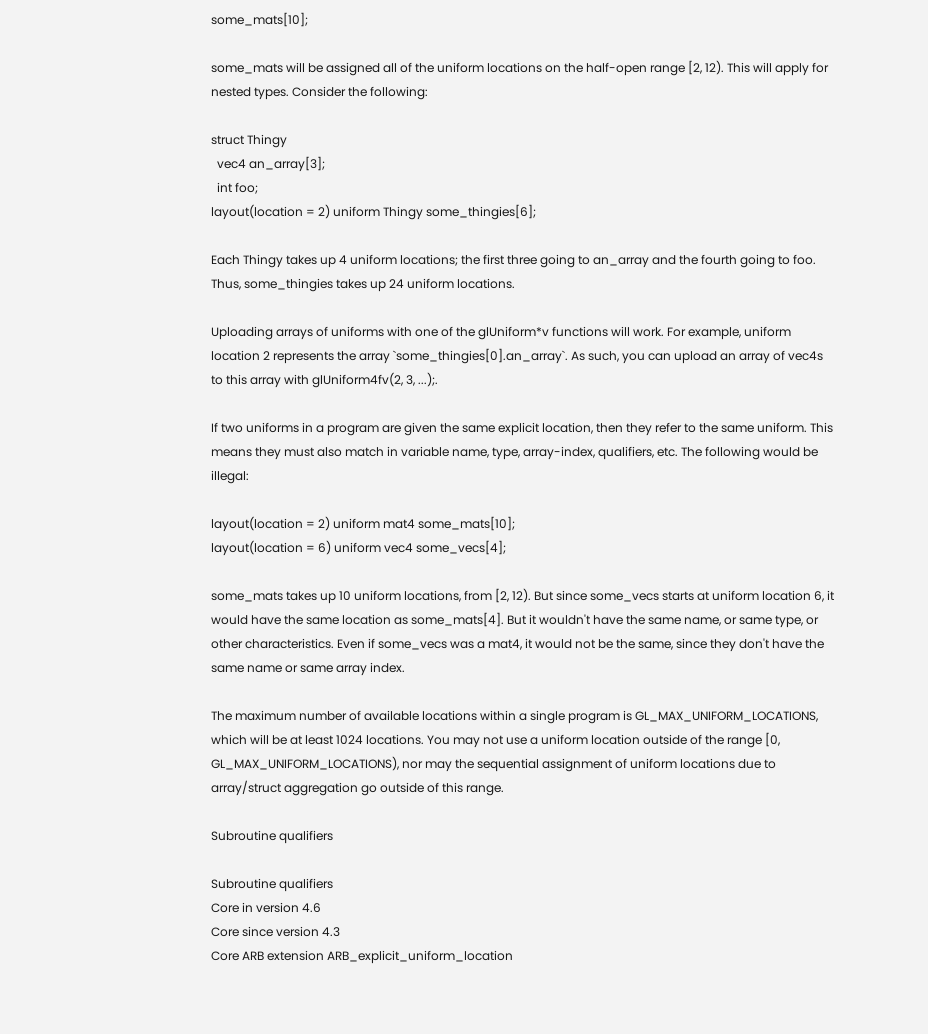some_mats[10];

some_mats will be assigned all of the uniform locations on the half-open range [2, 12). This will apply for nested types. Consider the following:

struct Thingy
  vec4 an_array[3];
  int foo;
layout(location = 2) uniform Thingy some_thingies[6];

Each Thingy takes up 4 uniform locations; the first three going to an_array and the fourth going to foo. Thus, some_thingies takes up 24 uniform locations.

Uploading arrays of uniforms with one of the glUniform*v functions will work. For example, uniform location 2 represents the array `some_thingies[0].an_array`. As such, you can upload an array of vec4s to this array with glUniform4fv(2, 3, ...);.

If two uniforms in a program are given the same explicit location, then they refer to the same uniform. This means they must also match in variable name, type, array-index, qualifiers, etc. The following would be illegal:

layout(location = 2) uniform mat4 some_mats[10];
layout(location = 6) uniform vec4 some_vecs[4];

some_mats takes up 10 uniform locations, from [2, 12). But since some_vecs starts at uniform location 6, it would have the same location as some_mats[4]. But it wouldn't have the same name, or same type, or other characteristics. Even if some_vecs was a mat4, it would not be the same, since they don't have the same name or same array index.

The maximum number of available locations within a single program is GL_MAX_UNIFORM_LOCATIONS, which will be at least 1024 locations. You may not use a uniform location outside of the range [0, GL_MAX_UNIFORM_LOCATIONS), nor may the sequential assignment of uniform locations due to array/struct aggregation go outside of this range.

Subroutine qualifiers

Subroutine qualifiers
Core in version 4.6
Core since version 4.3
Core ARB extension ARB_explicit_uniform_location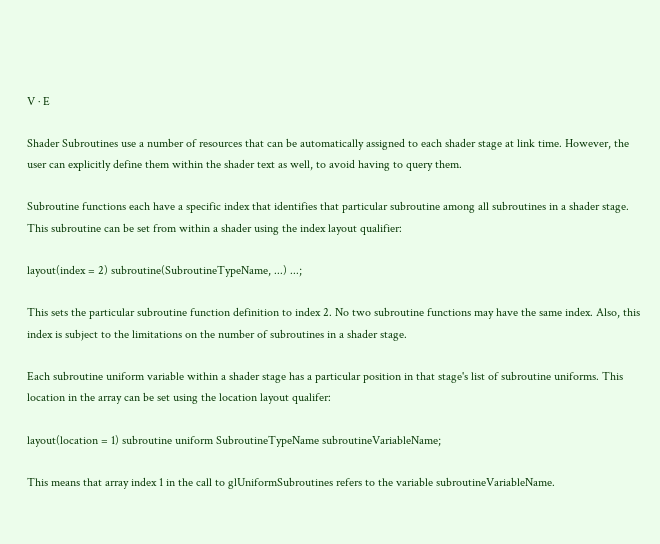V · E

Shader Subroutines use a number of resources that can be automatically assigned to each shader stage at link time. However, the user can explicitly define them within the shader text as well, to avoid having to query them.

Subroutine functions each have a specific index that identifies that particular subroutine among all subroutines in a shader stage. This subroutine can be set from within a shader using the index layout qualifier:

layout(index = 2) subroutine(SubroutineTypeName, ...) ...;

This sets the particular subroutine function definition to index 2. No two subroutine functions may have the same index. Also, this index is subject to the limitations on the number of subroutines in a shader stage.

Each subroutine uniform variable within a shader stage has a particular position in that stage's list of subroutine uniforms. This location in the array can be set using the location layout qualifer:

layout(location = 1) subroutine uniform SubroutineTypeName subroutineVariableName;

This means that array index 1 in the call to glUniformSubroutines refers to the variable subroutineVariableName.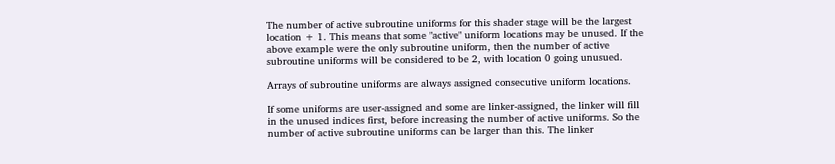The number of active subroutine uniforms for this shader stage will be the largest location + 1. This means that some "active" uniform locations may be unused. If the above example were the only subroutine uniform, then the number of active subroutine uniforms will be considered to be 2, with location 0 going unusued.

Arrays of subroutine uniforms are always assigned consecutive uniform locations.

If some uniforms are user-assigned and some are linker-assigned, the linker will fill in the unused indices first, before increasing the number of active uniforms. So the number of active subroutine uniforms can be larger than this. The linker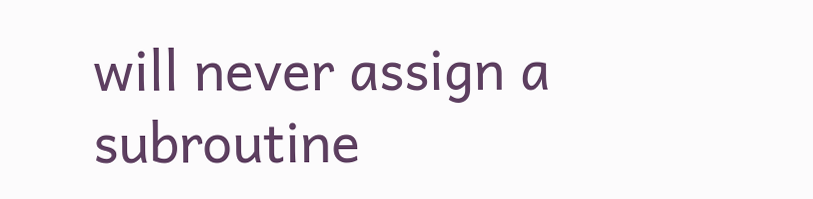will never assign a subroutine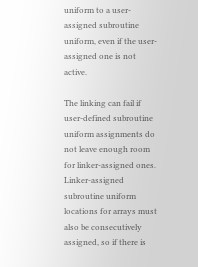uniform to a user-assigned subroutine uniform, even if the user-assigned one is not active.

The linking can fail if user-defined subroutine uniform assignments do not leave enough room for linker-assigned ones. Linker-assigned subroutine uniform locations for arrays must also be consecutively assigned, so if there is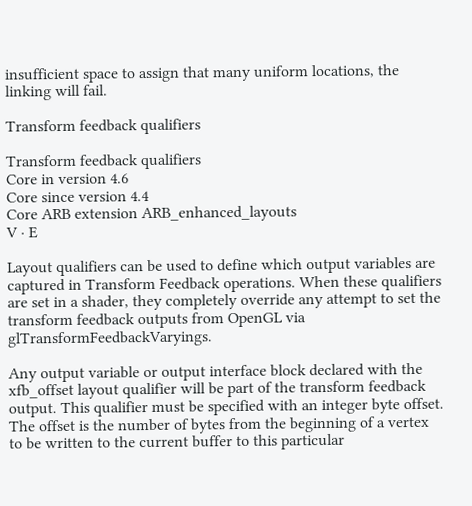insufficient space to assign that many uniform locations, the linking will fail.

Transform feedback qualifiers

Transform feedback qualifiers
Core in version 4.6
Core since version 4.4
Core ARB extension ARB_enhanced_layouts
V · E

Layout qualifiers can be used to define which output variables are captured in Transform Feedback operations. When these qualifiers are set in a shader, they completely override any attempt to set the transform feedback outputs from OpenGL via glTransformFeedbackVaryings.

Any output variable or output interface block declared with the xfb_offset layout qualifier will be part of the transform feedback output. This qualifier must be specified with an integer byte offset. The offset is the number of bytes from the beginning of a vertex to be written to the current buffer to this particular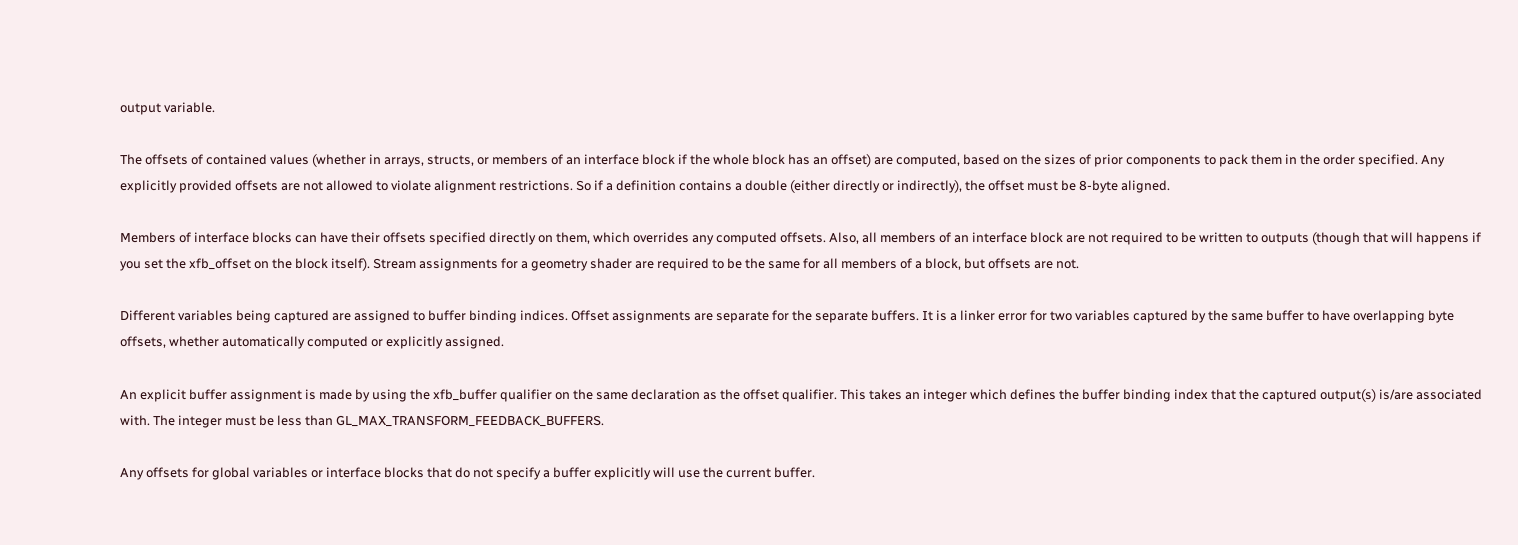output variable.

The offsets of contained values (whether in arrays, structs, or members of an interface block if the whole block has an offset) are computed, based on the sizes of prior components to pack them in the order specified. Any explicitly provided offsets are not allowed to violate alignment restrictions. So if a definition contains a double (either directly or indirectly), the offset must be 8-byte aligned.

Members of interface blocks can have their offsets specified directly on them, which overrides any computed offsets. Also, all members of an interface block are not required to be written to outputs (though that will happens if you set the xfb_offset on the block itself). Stream assignments for a geometry shader are required to be the same for all members of a block, but offsets are not.

Different variables being captured are assigned to buffer binding indices. Offset assignments are separate for the separate buffers. It is a linker error for two variables captured by the same buffer to have overlapping byte offsets, whether automatically computed or explicitly assigned.

An explicit buffer assignment is made by using the xfb_buffer qualifier on the same declaration as the offset qualifier. This takes an integer which defines the buffer binding index that the captured output(s) is/are associated with. The integer must be less than GL_MAX_TRANSFORM_FEEDBACK_BUFFERS.

Any offsets for global variables or interface blocks that do not specify a buffer explicitly will use the current buffer.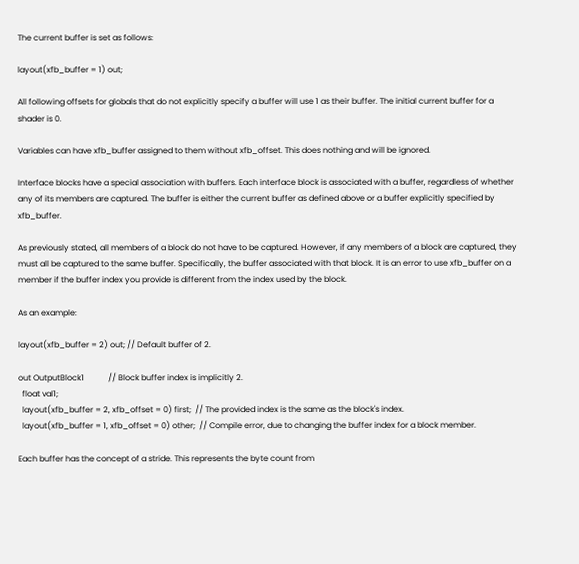The current buffer is set as follows:

layout(xfb_buffer = 1) out;

All following offsets for globals that do not explicitly specify a buffer will use 1 as their buffer. The initial current buffer for a shader is 0.

Variables can have xfb_buffer assigned to them without xfb_offset. This does nothing and will be ignored.

Interface blocks have a special association with buffers. Each interface block is associated with a buffer, regardless of whether any of its members are captured. The buffer is either the current buffer as defined above or a buffer explicitly specified by xfb_buffer.

As previously stated, all members of a block do not have to be captured. However, if any members of a block are captured, they must all be captured to the same buffer. Specifically, the buffer associated with that block. It is an error to use xfb_buffer on a member if the buffer index you provide is different from the index used by the block.

As an example:

layout(xfb_buffer = 2) out; // Default buffer of 2.

out OutputBlock1            // Block buffer index is implicitly 2.
  float val1;
  layout(xfb_buffer = 2, xfb_offset = 0) first;  // The provided index is the same as the block's index.
  layout(xfb_buffer = 1, xfb_offset = 0) other;  // Compile error, due to changing the buffer index for a block member.

Each buffer has the concept of a stride. This represents the byte count from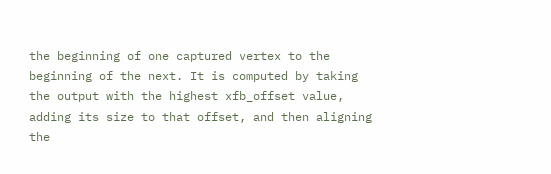the beginning of one captured vertex to the beginning of the next. It is computed by taking the output with the highest xfb_offset value, adding its size to that offset, and then aligning the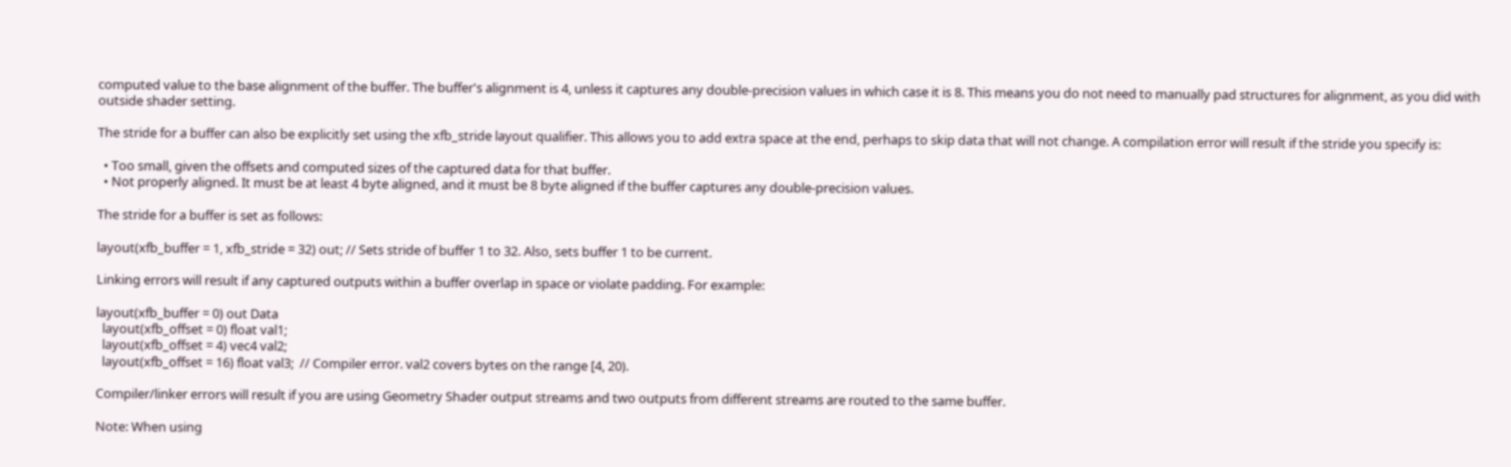computed value to the base alignment of the buffer. The buffer's alignment is 4, unless it captures any double-precision values in which case it is 8. This means you do not need to manually pad structures for alignment, as you did with outside shader setting.

The stride for a buffer can also be explicitly set using the xfb_stride layout qualifier. This allows you to add extra space at the end, perhaps to skip data that will not change. A compilation error will result if the stride you specify is:

  • Too small, given the offsets and computed sizes of the captured data for that buffer.
  • Not properly aligned. It must be at least 4 byte aligned, and it must be 8 byte aligned if the buffer captures any double-precision values.

The stride for a buffer is set as follows:

layout(xfb_buffer = 1, xfb_stride = 32) out; // Sets stride of buffer 1 to 32. Also, sets buffer 1 to be current.

Linking errors will result if any captured outputs within a buffer overlap in space or violate padding. For example:

layout(xfb_buffer = 0) out Data
  layout(xfb_offset = 0) float val1;
  layout(xfb_offset = 4) vec4 val2;
  layout(xfb_offset = 16) float val3;  // Compiler error. val2 covers bytes on the range [4, 20).

Compiler/linker errors will result if you are using Geometry Shader output streams and two outputs from different streams are routed to the same buffer.

Note: When using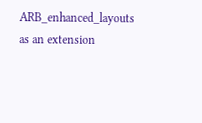ARB_enhanced_layouts as an extension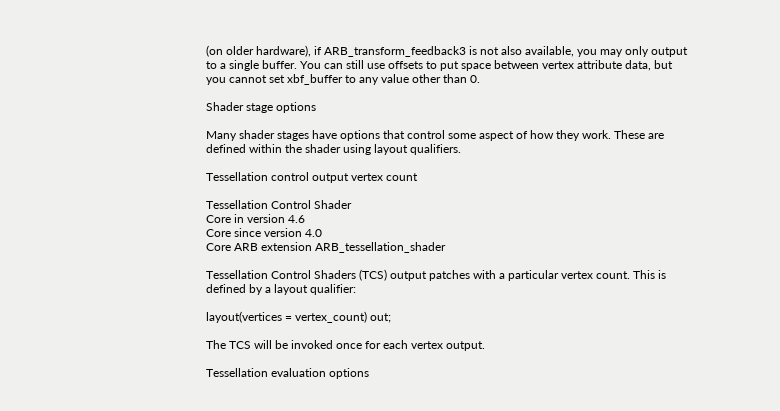(on older hardware), if ARB_transform_feedback3 is not also available, you may only output to a single buffer. You can still use offsets to put space between vertex attribute data, but you cannot set xbf_buffer to any value other than 0.

Shader stage options

Many shader stages have options that control some aspect of how they work. These are defined within the shader using layout qualifiers.

Tessellation control output vertex count

Tessellation Control Shader
Core in version 4.6
Core since version 4.0
Core ARB extension ARB_tessellation_shader

Tessellation Control Shaders (TCS) output patches with a particular vertex count. This is defined by a layout qualifier:

layout(vertices = vertex_count) out;

The TCS will be invoked once for each vertex output.

Tessellation evaluation options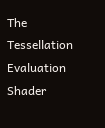The Tessellation Evaluation Shader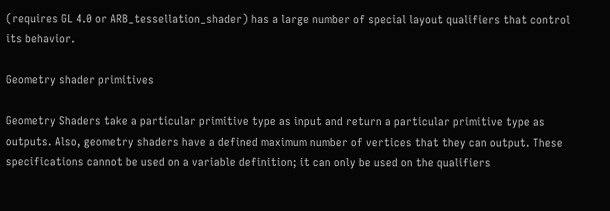(requires GL 4.0 or ARB_tessellation_shader) has a large number of special layout qualifiers that control its behavior.

Geometry shader primitives

Geometry Shaders take a particular primitive type as input and return a particular primitive type as outputs. Also, geometry shaders have a defined maximum number of vertices that they can output. These specifications cannot be used on a variable definition; it can only be used on the qualifiers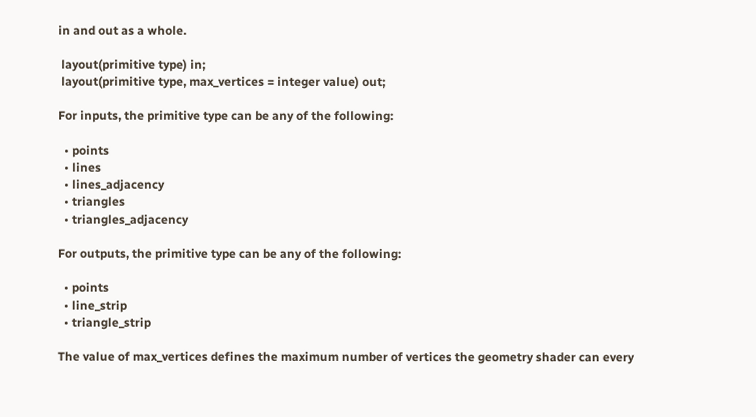in and out as a whole.

 layout(primitive type) in;
 layout(primitive type, max_vertices = integer value) out;

For inputs, the primitive type can be any of the following:

  • points
  • lines
  • lines_adjacency
  • triangles
  • triangles_adjacency

For outputs, the primitive type can be any of the following:

  • points
  • line_strip
  • triangle_strip

The value of max_vertices defines the maximum number of vertices the geometry shader can every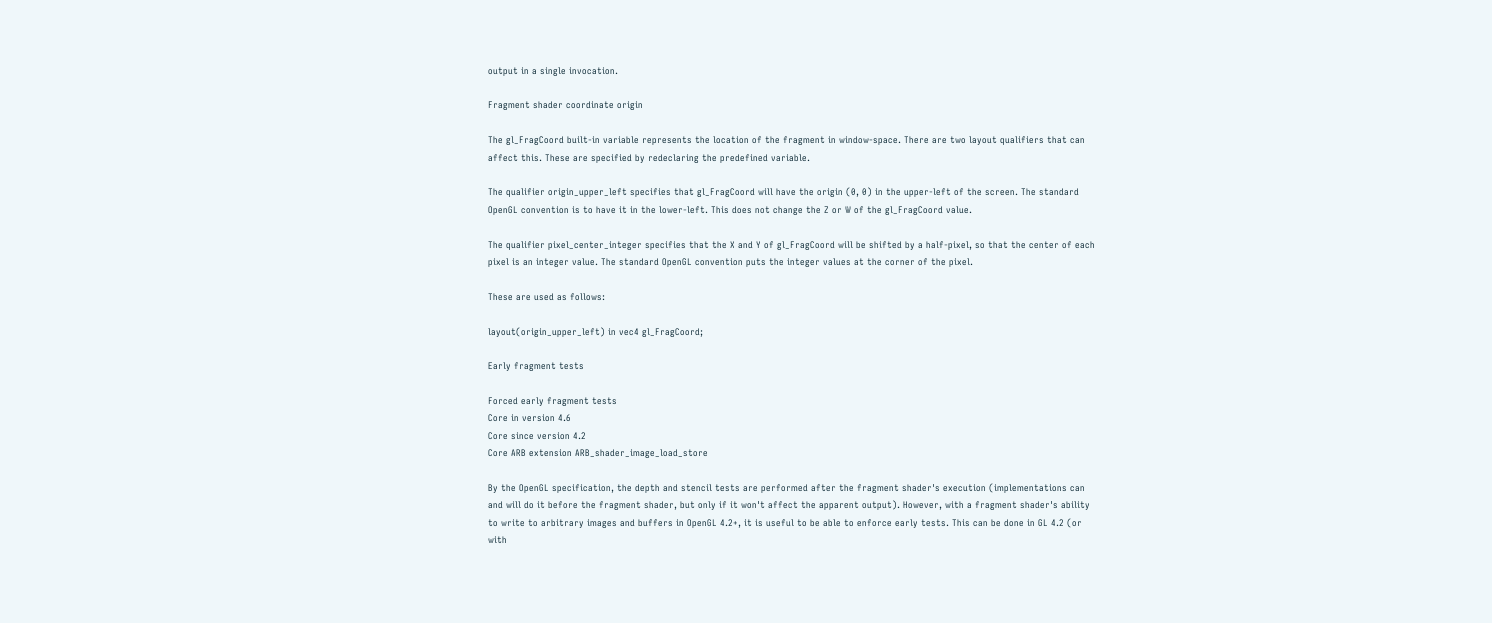output in a single invocation.

Fragment shader coordinate origin

The gl_FragCoord built-in variable represents the location of the fragment in window-space. There are two layout qualifiers that can affect this. These are specified by redeclaring the predefined variable.

The qualifier origin_upper_left specifies that gl_FragCoord will have the origin (0, 0) in the upper-left of the screen. The standard OpenGL convention is to have it in the lower-left. This does not change the Z or W of the gl_FragCoord value.

The qualifier pixel_center_integer specifies that the X and Y of gl_FragCoord will be shifted by a half-pixel, so that the center of each pixel is an integer value. The standard OpenGL convention puts the integer values at the corner of the pixel.

These are used as follows:

layout(origin_upper_left) in vec4 gl_FragCoord;

Early fragment tests

Forced early fragment tests
Core in version 4.6
Core since version 4.2
Core ARB extension ARB_shader_image_load_store

By the OpenGL specification, the depth and stencil tests are performed after the fragment shader's execution (implementations can and will do it before the fragment shader, but only if it won't affect the apparent output). However, with a fragment shader's ability to write to arbitrary images and buffers in OpenGL 4.2+, it is useful to be able to enforce early tests. This can be done in GL 4.2 (or with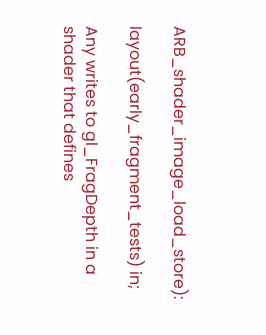ARB_shader_image_load_store):

layout(early_fragment_tests) in;

Any writes to gl_FragDepth in a shader that defines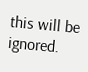this will be ignored.